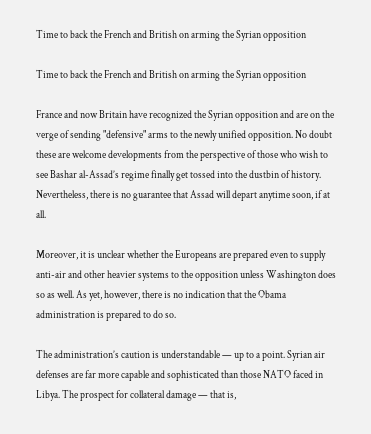Time to back the French and British on arming the Syrian opposition

Time to back the French and British on arming the Syrian opposition

France and now Britain have recognized the Syrian opposition and are on the verge of sending "defensive" arms to the newly unified opposition. No doubt these are welcome developments from the perspective of those who wish to see Bashar al-Assad’s regime finally get tossed into the dustbin of history. Nevertheless, there is no guarantee that Assad will depart anytime soon, if at all.

Moreover, it is unclear whether the Europeans are prepared even to supply anti-air and other heavier systems to the opposition unless Washington does so as well. As yet, however, there is no indication that the Obama administration is prepared to do so.

The administration’s caution is understandable — up to a point. Syrian air defenses are far more capable and sophisticated than those NATO faced in Libya. The prospect for collateral damage — that is,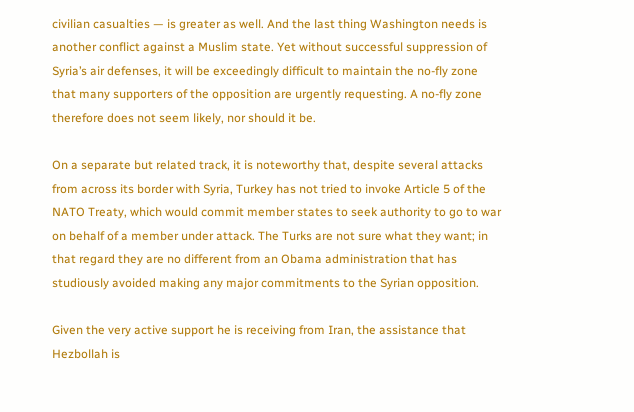civilian casualties — is greater as well. And the last thing Washington needs is another conflict against a Muslim state. Yet without successful suppression of Syria’s air defenses, it will be exceedingly difficult to maintain the no-fly zone that many supporters of the opposition are urgently requesting. A no-fly zone therefore does not seem likely, nor should it be.

On a separate but related track, it is noteworthy that, despite several attacks from across its border with Syria, Turkey has not tried to invoke Article 5 of the NATO Treaty, which would commit member states to seek authority to go to war on behalf of a member under attack. The Turks are not sure what they want; in that regard they are no different from an Obama administration that has studiously avoided making any major commitments to the Syrian opposition.

Given the very active support he is receiving from Iran, the assistance that Hezbollah is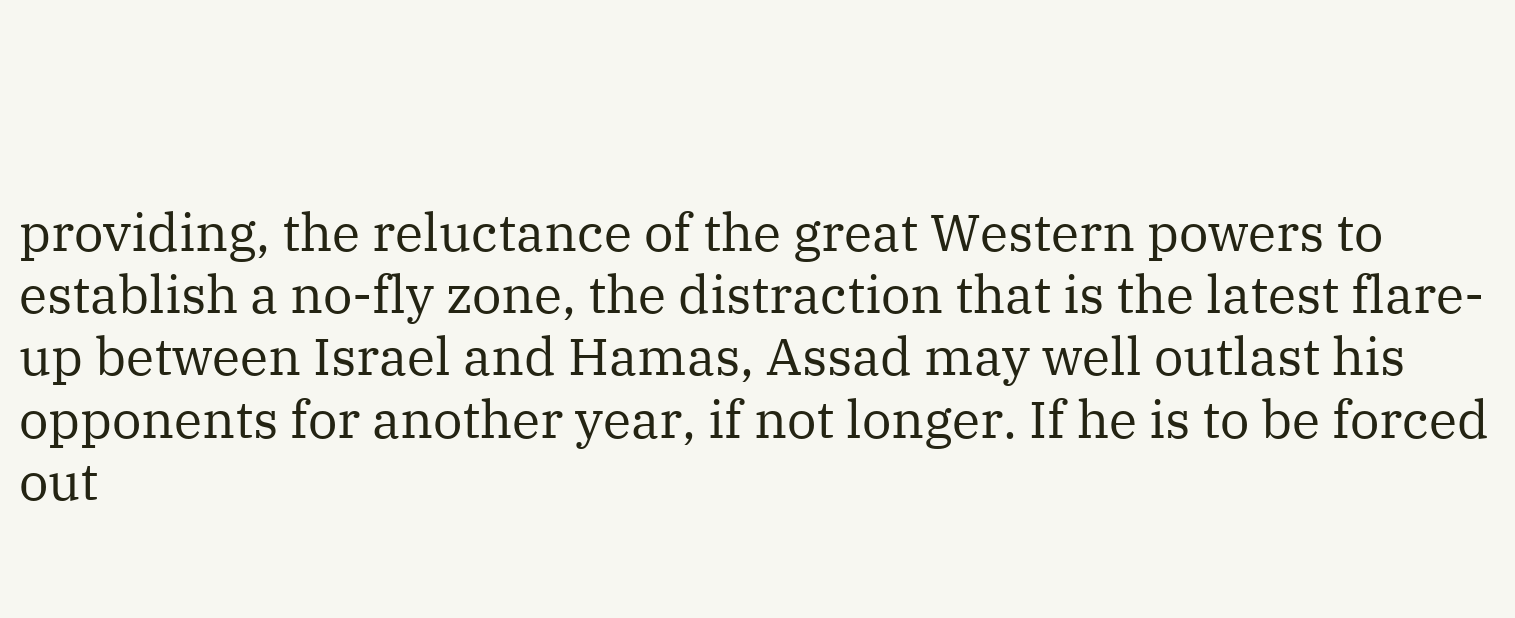providing, the reluctance of the great Western powers to establish a no-fly zone, the distraction that is the latest flare-up between Israel and Hamas, Assad may well outlast his opponents for another year, if not longer. If he is to be forced out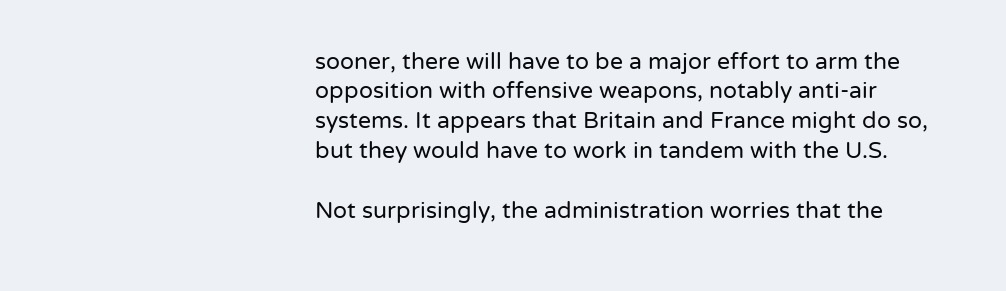sooner, there will have to be a major effort to arm the opposition with offensive weapons, notably anti-air systems. It appears that Britain and France might do so, but they would have to work in tandem with the U.S.

Not surprisingly, the administration worries that the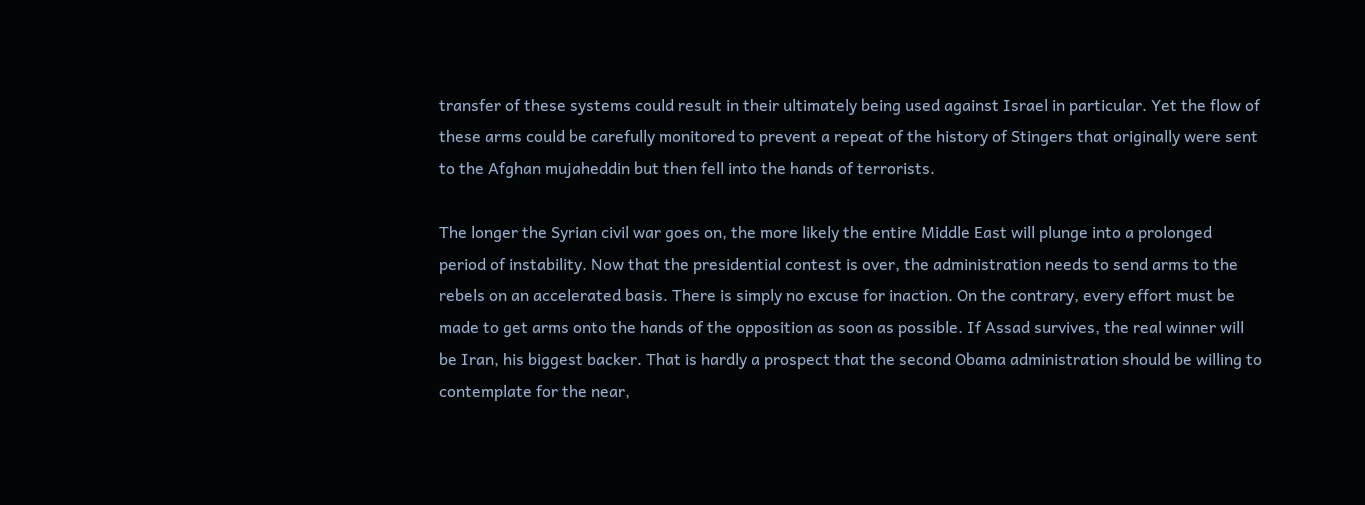transfer of these systems could result in their ultimately being used against Israel in particular. Yet the flow of these arms could be carefully monitored to prevent a repeat of the history of Stingers that originally were sent to the Afghan mujaheddin but then fell into the hands of terrorists.

The longer the Syrian civil war goes on, the more likely the entire Middle East will plunge into a prolonged period of instability. Now that the presidential contest is over, the administration needs to send arms to the rebels on an accelerated basis. There is simply no excuse for inaction. On the contrary, every effort must be made to get arms onto the hands of the opposition as soon as possible. If Assad survives, the real winner will be Iran, his biggest backer. That is hardly a prospect that the second Obama administration should be willing to contemplate for the near,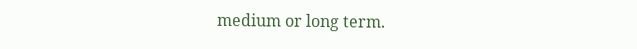medium or long term.